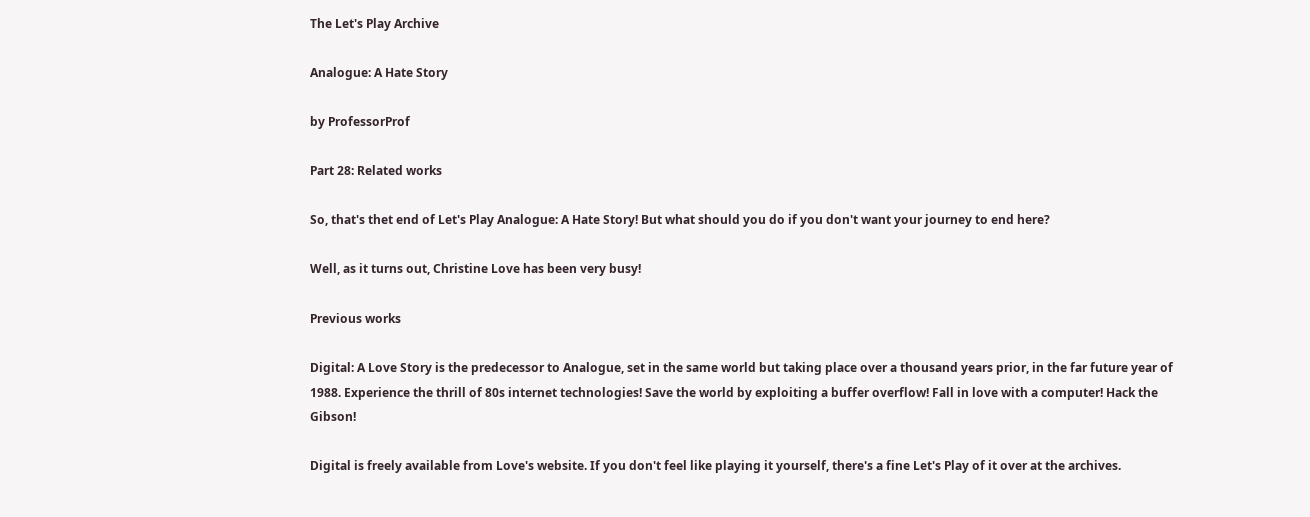The Let's Play Archive

Analogue: A Hate Story

by ProfessorProf

Part 28: Related works

So, that's thet end of Let's Play Analogue: A Hate Story! But what should you do if you don't want your journey to end here?

Well, as it turns out, Christine Love has been very busy!

Previous works

Digital: A Love Story is the predecessor to Analogue, set in the same world but taking place over a thousand years prior, in the far future year of 1988. Experience the thrill of 80s internet technologies! Save the world by exploiting a buffer overflow! Fall in love with a computer! Hack the Gibson!

Digital is freely available from Love's website. If you don't feel like playing it yourself, there's a fine Let's Play of it over at the archives.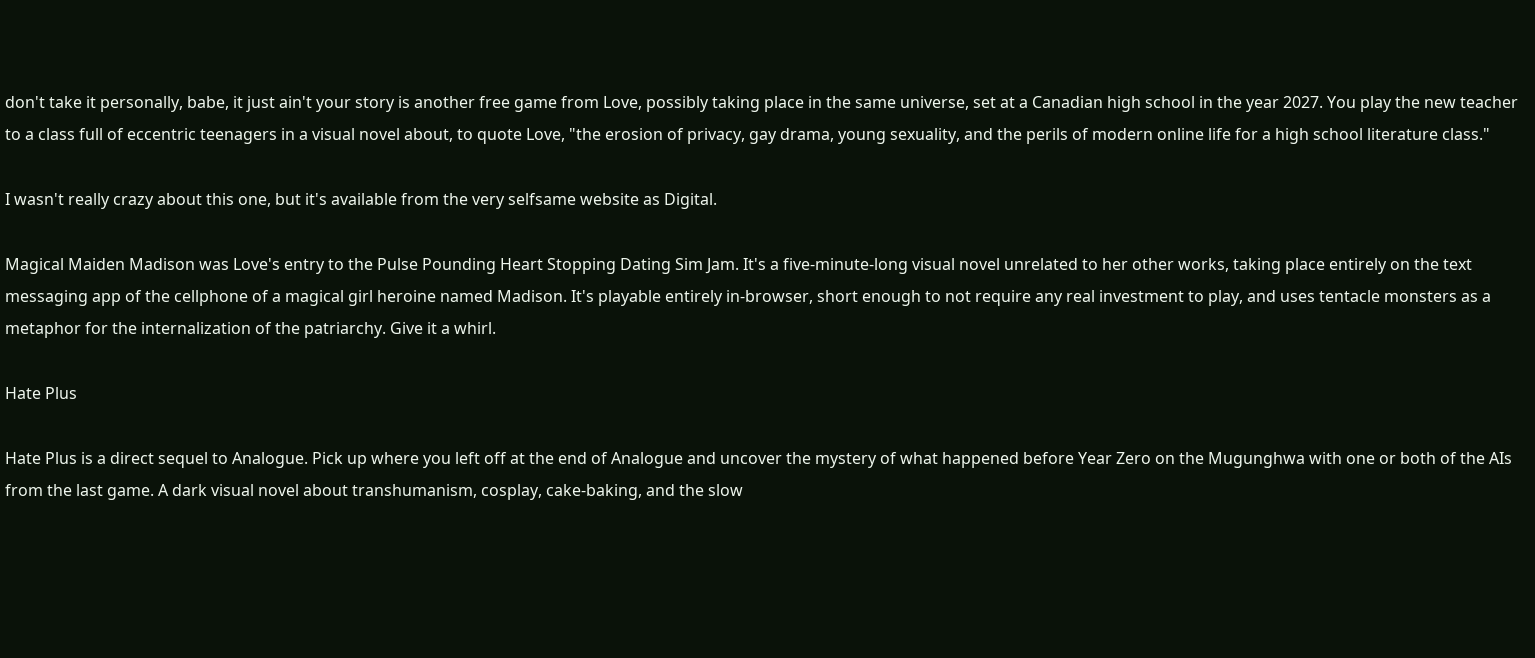don't take it personally, babe, it just ain't your story is another free game from Love, possibly taking place in the same universe, set at a Canadian high school in the year 2027. You play the new teacher to a class full of eccentric teenagers in a visual novel about, to quote Love, "the erosion of privacy, gay drama, young sexuality, and the perils of modern online life for a high school literature class."

I wasn't really crazy about this one, but it's available from the very selfsame website as Digital.

Magical Maiden Madison was Love's entry to the Pulse Pounding Heart Stopping Dating Sim Jam. It's a five-minute-long visual novel unrelated to her other works, taking place entirely on the text messaging app of the cellphone of a magical girl heroine named Madison. It's playable entirely in-browser, short enough to not require any real investment to play, and uses tentacle monsters as a metaphor for the internalization of the patriarchy. Give it a whirl.

Hate Plus

Hate Plus is a direct sequel to Analogue. Pick up where you left off at the end of Analogue and uncover the mystery of what happened before Year Zero on the Mugunghwa with one or both of the AIs from the last game. A dark visual novel about transhumanism, cosplay, cake-baking, and the slow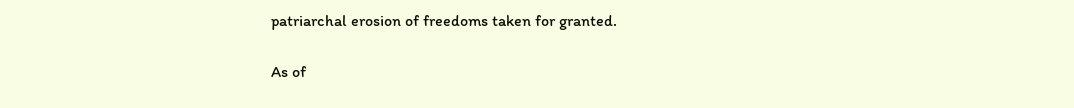patriarchal erosion of freedoms taken for granted.

As of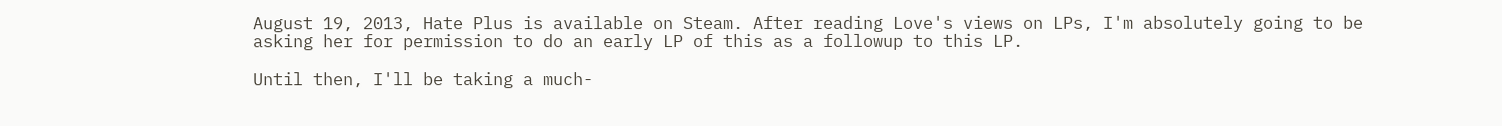August 19, 2013, Hate Plus is available on Steam. After reading Love's views on LPs, I'm absolutely going to be asking her for permission to do an early LP of this as a followup to this LP.

Until then, I'll be taking a much-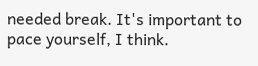needed break. It's important to pace yourself, I think.